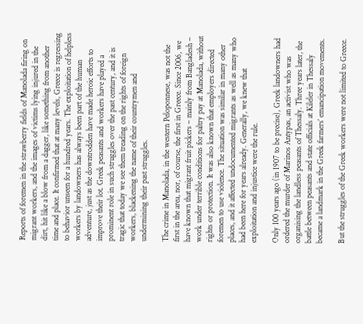Reports of foremen in the strawberry fields of Manolada firing on migrant workers, and the images of victims lying injured in the dirt, hit like a blow from a dagger, like something from another time and place. It confirmed that at many levels, Greece is regressing to behavior unseen for a hundred years. The exploitation of helpless workers by landowners has always been part of the human adventure, just as the downtrodden have made heroic efforts to improve their lot. Greek peasants and workers have played a prominent role in such struggles over the past century, and it is tragic that today we see them treading on the rights of foreign workers, blackening the name of their countrymen and undermining their past struggles.

The crime in Manolada, in the western Peloponnese, was not the first in the area, nor, of course, the first in Greece. Since 2006, we have known that migrant fruit pickers – mainly from Bangladesh – work under terrible conditions for paltry pay at Manolada, without rights or protection. It was also known that employers directed foremen to use violence. The situation was similar in many other places, and it affected undocumented migrants as well as many who had been here for years already. Generally, we knew that exploitation and injustice were the rule.

Only 100 years ago (in 1907 to be precise), Greek landowners had ordered the murder of Marinos Antypas, an activist who was organising the landless peasants of Thessaly. Three years later, the battle between peasants and state officials at Kileler in Thessaly became a landmark in the Greek farmers’ emancipation movements.

But the struggles of the Greek workers were not limited to Greece.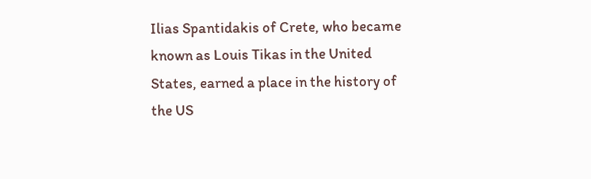Ilias Spantidakis of Crete, who became known as Louis Tikas in the United States, earned a place in the history of the US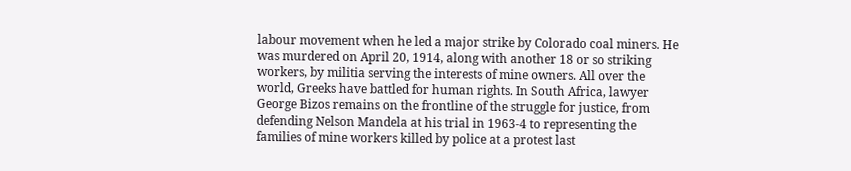labour movement when he led a major strike by Colorado coal miners. He was murdered on April 20, 1914, along with another 18 or so striking workers, by militia serving the interests of mine owners. All over the world, Greeks have battled for human rights. In South Africa, lawyer George Bizos remains on the frontline of the struggle for justice, from defending Nelson Mandela at his trial in 1963-4 to representing the families of mine workers killed by police at a protest last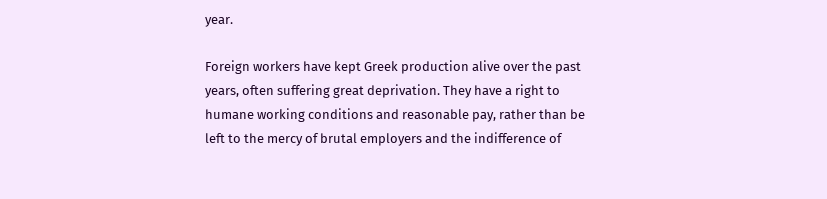year.

Foreign workers have kept Greek production alive over the past years, often suffering great deprivation. They have a right to humane working conditions and reasonable pay, rather than be left to the mercy of brutal employers and the indifference of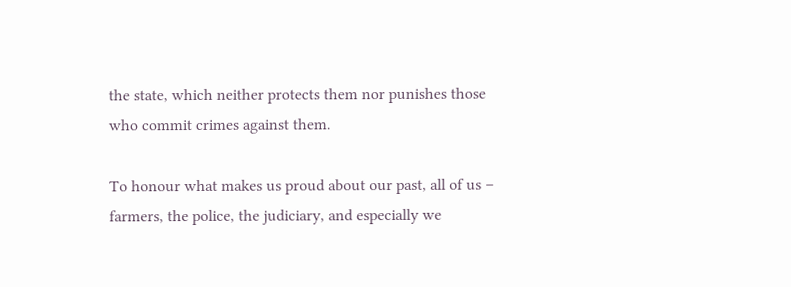the state, which neither protects them nor punishes those who commit crimes against them.

To honour what makes us proud about our past, all of us – farmers, the police, the judiciary, and especially we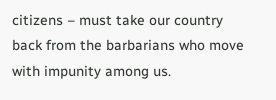citizens – must take our country back from the barbarians who move with impunity among us.